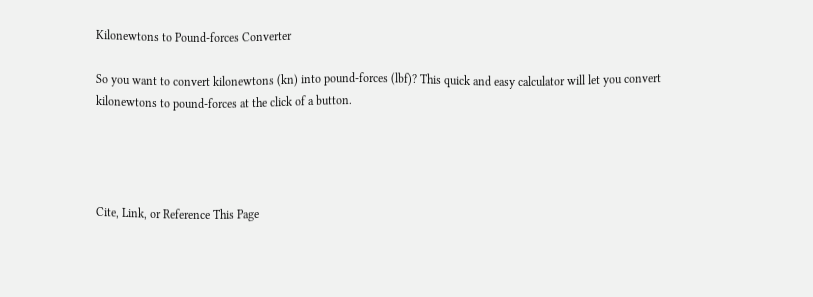Kilonewtons to Pound-forces Converter

So you want to convert kilonewtons (kn) into pound-forces (lbf)? This quick and easy calculator will let you convert kilonewtons to pound-forces at the click of a button.




Cite, Link, or Reference This Page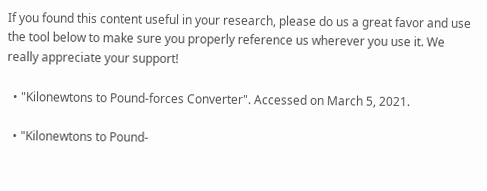If you found this content useful in your research, please do us a great favor and use the tool below to make sure you properly reference us wherever you use it. We really appreciate your support!

  • "Kilonewtons to Pound-forces Converter". Accessed on March 5, 2021.

  • "Kilonewtons to Pound-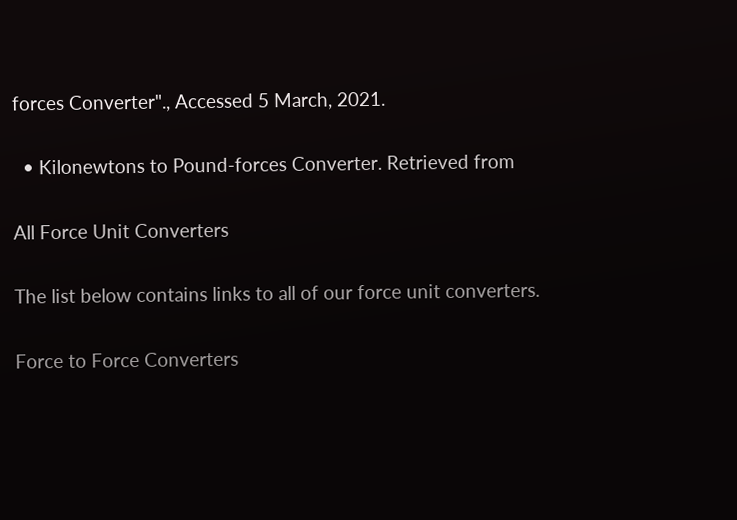forces Converter"., Accessed 5 March, 2021.

  • Kilonewtons to Pound-forces Converter. Retrieved from

All Force Unit Converters

The list below contains links to all of our force unit converters.

Force to Force Converters